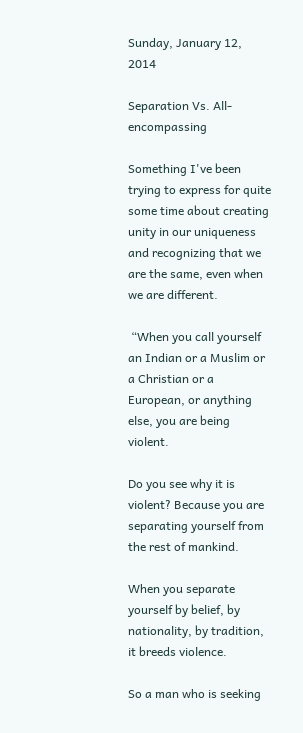Sunday, January 12, 2014

Separation Vs. All-encompassing

Something I've been trying to express for quite some time about creating unity in our uniqueness and recognizing that we are the same, even when we are different.

 “When you call yourself an Indian or a Muslim or a Christian or a European, or anything else, you are being violent.

Do you see why it is violent? Because you are separating yourself from the rest of mankind.

When you separate yourself by belief, by nationality, by tradition, it breeds violence.

So a man who is seeking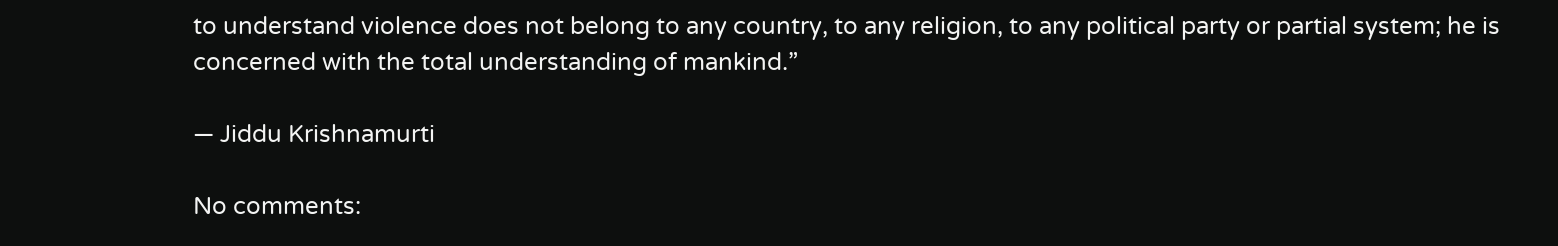to understand violence does not belong to any country, to any religion, to any political party or partial system; he is concerned with the total understanding of mankind.”

― Jiddu Krishnamurti

No comments: